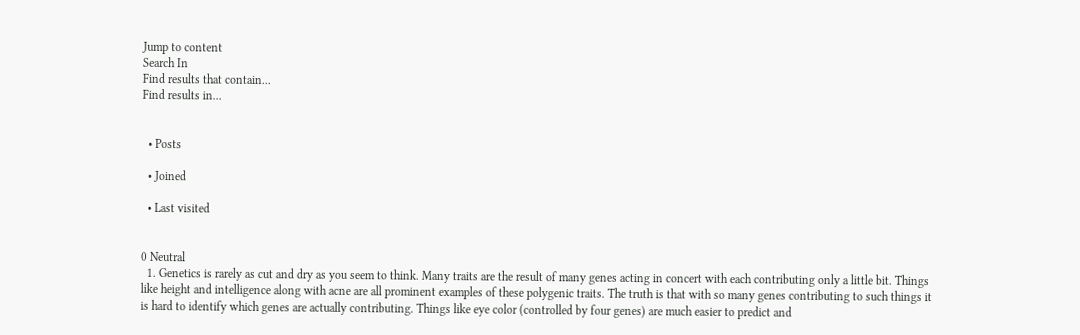Jump to content
Search In
Find results that contain...
Find results in...


  • Posts

  • Joined

  • Last visited


0 Neutral
  1. Genetics is rarely as cut and dry as you seem to think. Many traits are the result of many genes acting in concert with each contributing only a little bit. Things like height and intelligence along with acne are all prominent examples of these polygenic traits. The truth is that with so many genes contributing to such things it is hard to identify which genes are actually contributing. Things like eye color (controlled by four genes) are much easier to predict and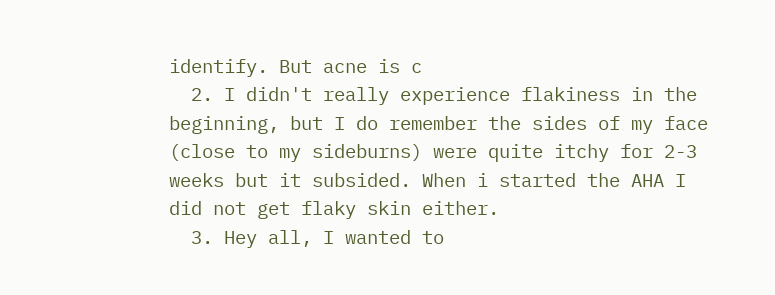identify. But acne is c
  2. I didn't really experience flakiness in the beginning, but I do remember the sides of my face (close to my sideburns) were quite itchy for 2-3 weeks but it subsided. When i started the AHA I did not get flaky skin either.
  3. Hey all, I wanted to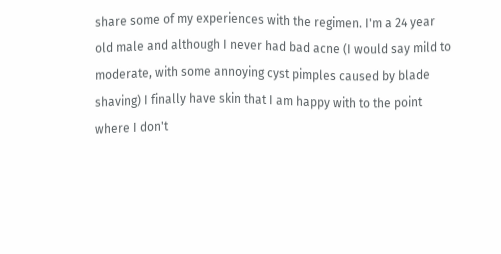share some of my experiences with the regimen. I'm a 24 year old male and although I never had bad acne (I would say mild to moderate, with some annoying cyst pimples caused by blade shaving) I finally have skin that I am happy with to the point where I don't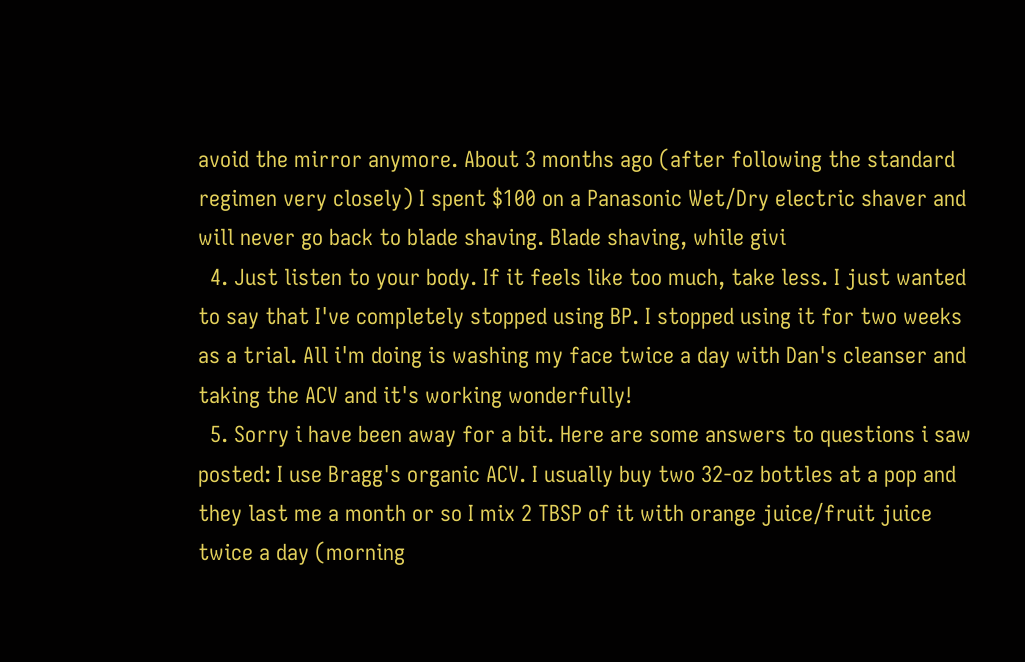avoid the mirror anymore. About 3 months ago (after following the standard regimen very closely) I spent $100 on a Panasonic Wet/Dry electric shaver and will never go back to blade shaving. Blade shaving, while givi
  4. Just listen to your body. If it feels like too much, take less. I just wanted to say that I've completely stopped using BP. I stopped using it for two weeks as a trial. All i'm doing is washing my face twice a day with Dan's cleanser and taking the ACV and it's working wonderfully!
  5. Sorry i have been away for a bit. Here are some answers to questions i saw posted: I use Bragg's organic ACV. I usually buy two 32-oz bottles at a pop and they last me a month or so I mix 2 TBSP of it with orange juice/fruit juice twice a day (morning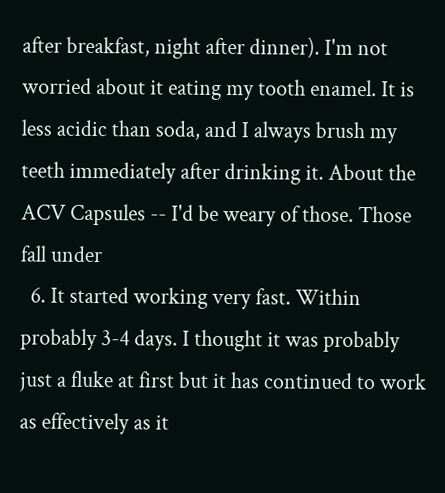after breakfast, night after dinner). I'm not worried about it eating my tooth enamel. It is less acidic than soda, and I always brush my teeth immediately after drinking it. About the ACV Capsules -- I'd be weary of those. Those fall under
  6. It started working very fast. Within probably 3-4 days. I thought it was probably just a fluke at first but it has continued to work as effectively as it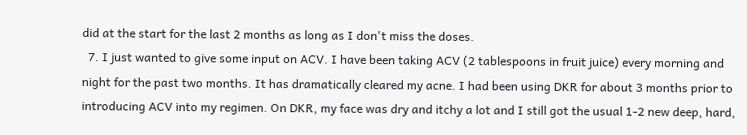did at the start for the last 2 months as long as I don't miss the doses.
  7. I just wanted to give some input on ACV. I have been taking ACV (2 tablespoons in fruit juice) every morning and night for the past two months. It has dramatically cleared my acne. I had been using DKR for about 3 months prior to introducing ACV into my regimen. On DKR, my face was dry and itchy a lot and I still got the usual 1-2 new deep, hard,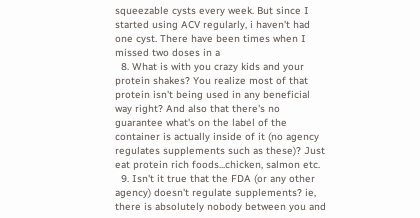squeezable cysts every week. But since I started using ACV regularly, i haven't had one cyst. There have been times when I missed two doses in a
  8. What is with you crazy kids and your protein shakes? You realize most of that protein isn't being used in any beneficial way right? And also that there's no guarantee what's on the label of the container is actually inside of it (no agency regulates supplements such as these)? Just eat protein rich foods...chicken, salmon etc.
  9. Isn't it true that the FDA (or any other agency) doesn't regulate supplements? ie, there is absolutely nobody between you and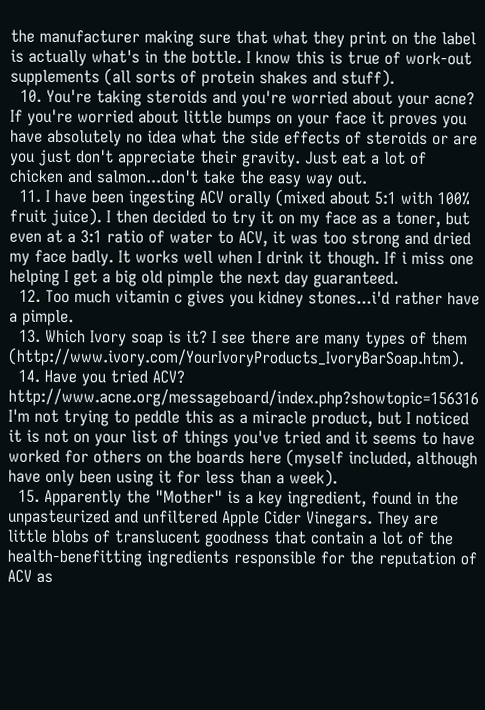the manufacturer making sure that what they print on the label is actually what's in the bottle. I know this is true of work-out supplements (all sorts of protein shakes and stuff).
  10. You're taking steroids and you're worried about your acne? If you're worried about little bumps on your face it proves you have absolutely no idea what the side effects of steroids or are you just don't appreciate their gravity. Just eat a lot of chicken and salmon...don't take the easy way out.
  11. I have been ingesting ACV orally (mixed about 5:1 with 100% fruit juice). I then decided to try it on my face as a toner, but even at a 3:1 ratio of water to ACV, it was too strong and dried my face badly. It works well when I drink it though. If i miss one helping I get a big old pimple the next day guaranteed.
  12. Too much vitamin c gives you kidney stones...i'd rather have a pimple.
  13. Which Ivory soap is it? I see there are many types of them (http://www.ivory.com/YourIvoryProducts_IvoryBarSoap.htm).
  14. Have you tried ACV? http://www.acne.org/messageboard/index.php?showtopic=156316 I'm not trying to peddle this as a miracle product, but I noticed it is not on your list of things you've tried and it seems to have worked for others on the boards here (myself included, although have only been using it for less than a week).
  15. Apparently the "Mother" is a key ingredient, found in the unpasteurized and unfiltered Apple Cider Vinegars. They are little blobs of translucent goodness that contain a lot of the health-benefitting ingredients responsible for the reputation of ACV as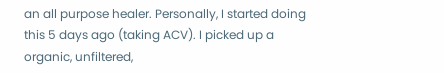an all purpose healer. Personally, I started doing this 5 days ago (taking ACV). I picked up a organic, unfiltered,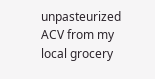unpasteurized ACV from my local grocery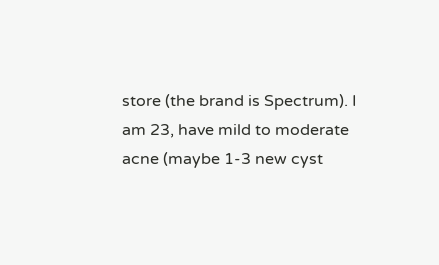store (the brand is Spectrum). I am 23, have mild to moderate acne (maybe 1-3 new cyst